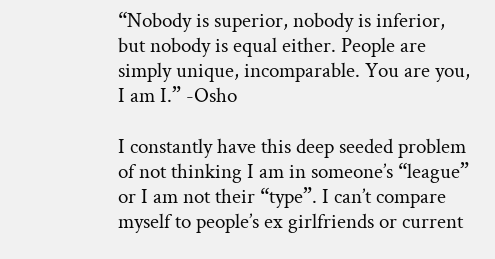“Nobody is superior, nobody is inferior, but nobody is equal either. People are simply unique, incomparable. You are you, I am I.” -Osho

I constantly have this deep seeded problem of not thinking I am in someone’s “league” or I am not their “type”. I can’t compare myself to people’s ex girlfriends or current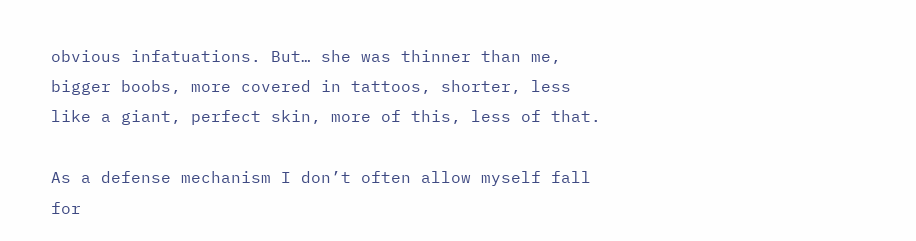obvious infatuations. But… she was thinner than me, bigger boobs, more covered in tattoos, shorter, less like a giant, perfect skin, more of this, less of that.

As a defense mechanism I don’t often allow myself fall for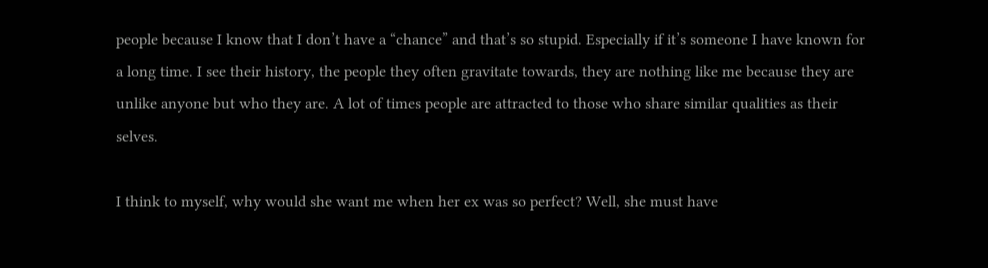people because I know that I don’t have a “chance” and that’s so stupid. Especially if it’s someone I have known for a long time. I see their history, the people they often gravitate towards, they are nothing like me because they are unlike anyone but who they are. A lot of times people are attracted to those who share similar qualities as their selves.

I think to myself, why would she want me when her ex was so perfect? Well, she must have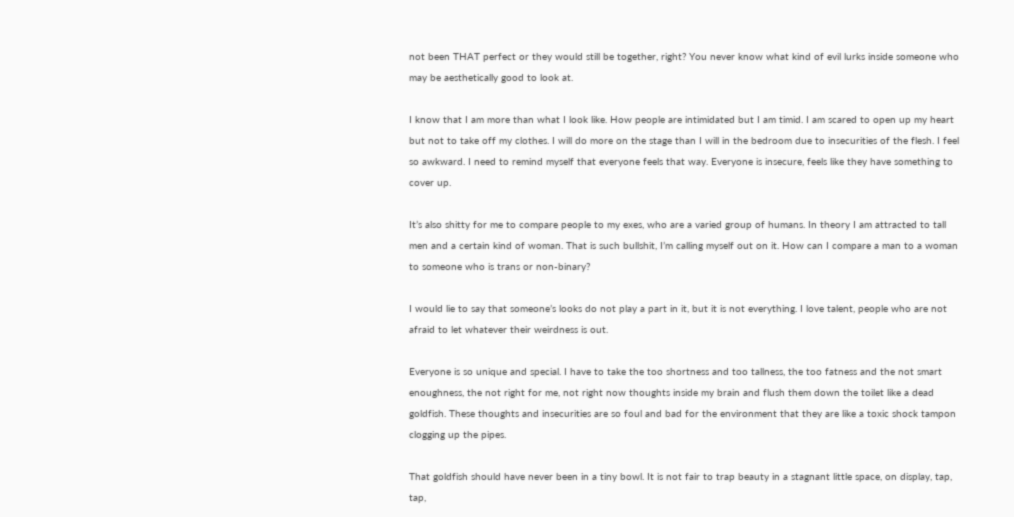not been THAT perfect or they would still be together, right? You never know what kind of evil lurks inside someone who may be aesthetically good to look at.

I know that I am more than what I look like. How people are intimidated but I am timid. I am scared to open up my heart but not to take off my clothes. I will do more on the stage than I will in the bedroom due to insecurities of the flesh. I feel so awkward. I need to remind myself that everyone feels that way. Everyone is insecure, feels like they have something to cover up.

It’s also shitty for me to compare people to my exes, who are a varied group of humans. In theory I am attracted to tall men and a certain kind of woman. That is such bullshit, I’m calling myself out on it. How can I compare a man to a woman to someone who is trans or non-binary?

I would lie to say that someone’s looks do not play a part in it, but it is not everything. I love talent, people who are not afraid to let whatever their weirdness is out.

Everyone is so unique and special. I have to take the too shortness and too tallness, the too fatness and the not smart enoughness, the not right for me, not right now thoughts inside my brain and flush them down the toilet like a dead goldfish. These thoughts and insecurities are so foul and bad for the environment that they are like a toxic shock tampon clogging up the pipes.

That goldfish should have never been in a tiny bowl. It is not fair to trap beauty in a stagnant little space, on display, tap, tap,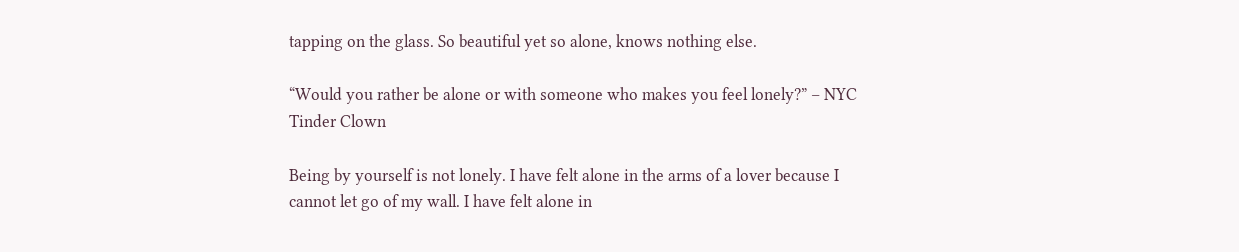tapping on the glass. So beautiful yet so alone, knows nothing else.

“Would you rather be alone or with someone who makes you feel lonely?” – NYC Tinder Clown

Being by yourself is not lonely. I have felt alone in the arms of a lover because I cannot let go of my wall. I have felt alone in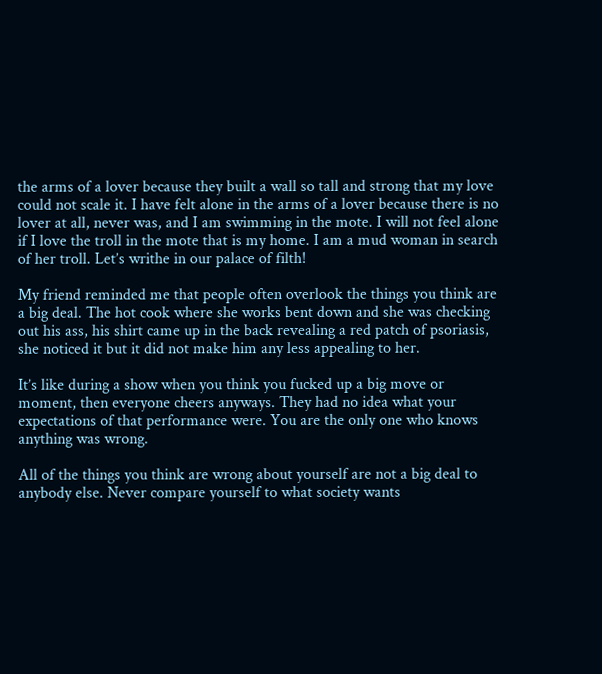the arms of a lover because they built a wall so tall and strong that my love could not scale it. I have felt alone in the arms of a lover because there is no lover at all, never was, and I am swimming in the mote. I will not feel alone if I love the troll in the mote that is my home. I am a mud woman in search of her troll. Let’s writhe in our palace of filth!

My friend reminded me that people often overlook the things you think are a big deal. The hot cook where she works bent down and she was checking out his ass, his shirt came up in the back revealing a red patch of psoriasis, she noticed it but it did not make him any less appealing to her.

It’s like during a show when you think you fucked up a big move or moment, then everyone cheers anyways. They had no idea what your expectations of that performance were. You are the only one who knows anything was wrong.

All of the things you think are wrong about yourself are not a big deal to anybody else. Never compare yourself to what society wants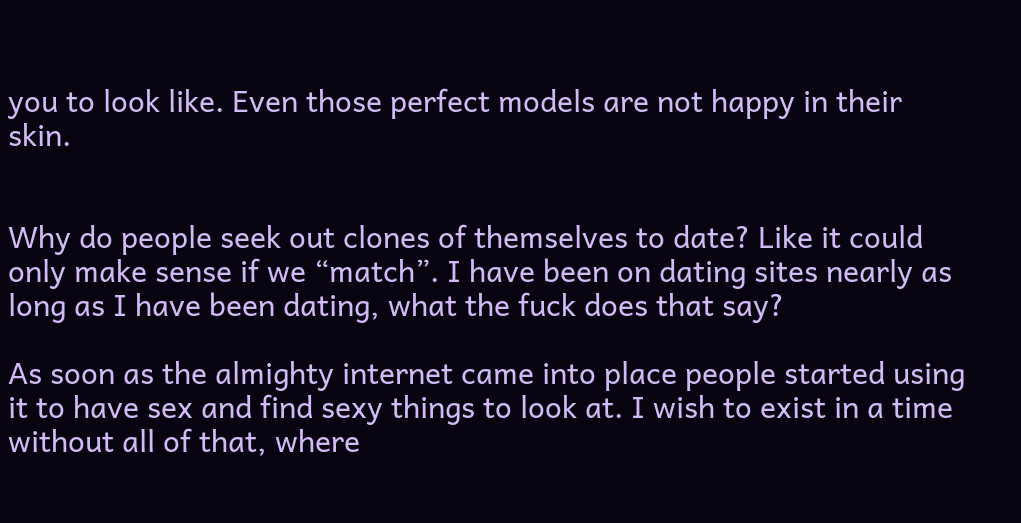you to look like. Even those perfect models are not happy in their skin.


Why do people seek out clones of themselves to date? Like it could only make sense if we “match”. I have been on dating sites nearly as long as I have been dating, what the fuck does that say?

As soon as the almighty internet came into place people started using it to have sex and find sexy things to look at. I wish to exist in a time without all of that, where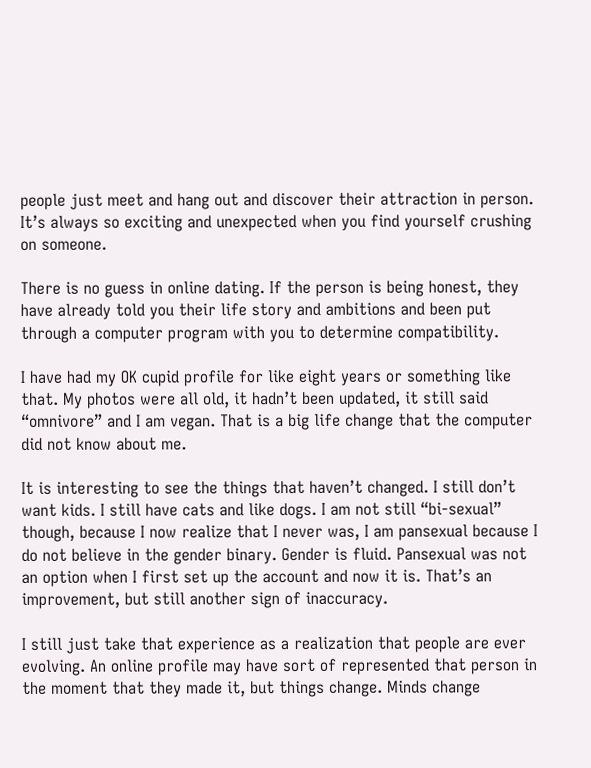people just meet and hang out and discover their attraction in person. It’s always so exciting and unexpected when you find yourself crushing on someone.

There is no guess in online dating. If the person is being honest, they have already told you their life story and ambitions and been put through a computer program with you to determine compatibility.

I have had my OK cupid profile for like eight years or something like that. My photos were all old, it hadn’t been updated, it still said “omnivore” and I am vegan. That is a big life change that the computer did not know about me.

It is interesting to see the things that haven’t changed. I still don’t want kids. I still have cats and like dogs. I am not still “bi-sexual” though, because I now realize that I never was, I am pansexual because I do not believe in the gender binary. Gender is fluid. Pansexual was not an option when I first set up the account and now it is. That’s an improvement, but still another sign of inaccuracy.

I still just take that experience as a realization that people are ever evolving. An online profile may have sort of represented that person in the moment that they made it, but things change. Minds change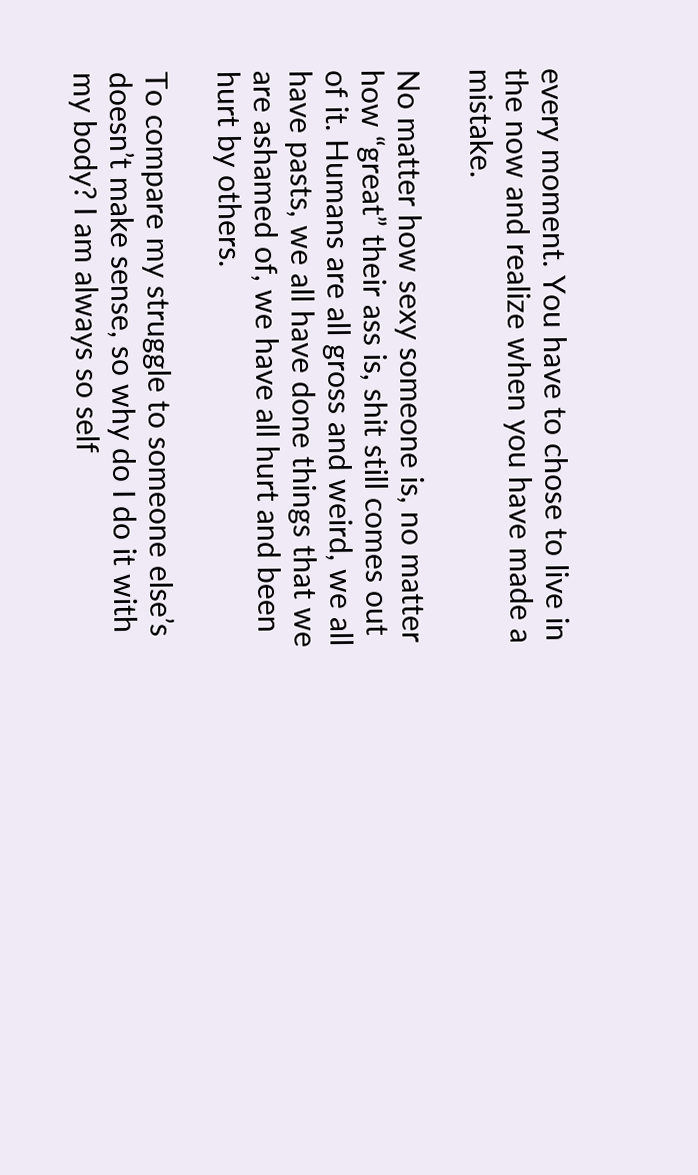every moment. You have to chose to live in the now and realize when you have made a mistake.

No matter how sexy someone is, no matter how “great” their ass is, shit still comes out of it. Humans are all gross and weird, we all have pasts, we all have done things that we are ashamed of, we have all hurt and been hurt by others.

To compare my struggle to someone else’s doesn’t make sense, so why do I do it with my body? I am always so self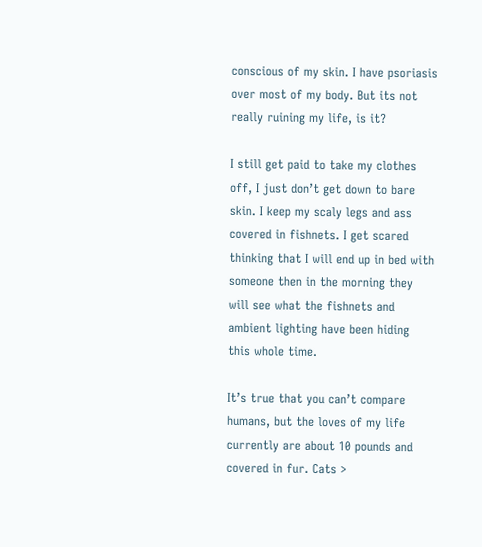conscious of my skin. I have psoriasis over most of my body. But its not really ruining my life, is it?

I still get paid to take my clothes off, I just don’t get down to bare skin. I keep my scaly legs and ass covered in fishnets. I get scared thinking that I will end up in bed with someone then in the morning they will see what the fishnets and ambient lighting have been hiding this whole time.

It’s true that you can’t compare humans, but the loves of my life currently are about 10 pounds and covered in fur. Cats >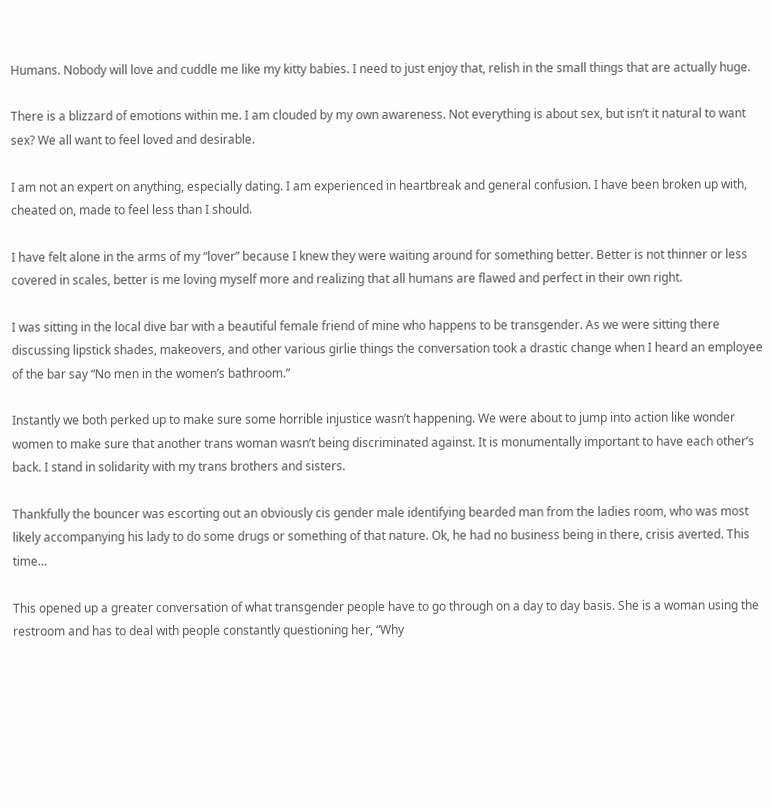Humans. Nobody will love and cuddle me like my kitty babies. I need to just enjoy that, relish in the small things that are actually huge.

There is a blizzard of emotions within me. I am clouded by my own awareness. Not everything is about sex, but isn’t it natural to want sex? We all want to feel loved and desirable.

I am not an expert on anything, especially dating. I am experienced in heartbreak and general confusion. I have been broken up with, cheated on, made to feel less than I should.

I have felt alone in the arms of my “lover” because I knew they were waiting around for something better. Better is not thinner or less covered in scales, better is me loving myself more and realizing that all humans are flawed and perfect in their own right.

I was sitting in the local dive bar with a beautiful female friend of mine who happens to be transgender. As we were sitting there discussing lipstick shades, makeovers, and other various girlie things the conversation took a drastic change when I heard an employee of the bar say “No men in the women’s bathroom.”

Instantly we both perked up to make sure some horrible injustice wasn’t happening. We were about to jump into action like wonder women to make sure that another trans woman wasn’t being discriminated against. It is monumentally important to have each other’s back. I stand in solidarity with my trans brothers and sisters.

Thankfully the bouncer was escorting out an obviously cis gender male identifying bearded man from the ladies room, who was most likely accompanying his lady to do some drugs or something of that nature. Ok, he had no business being in there, crisis averted. This time…

This opened up a greater conversation of what transgender people have to go through on a day to day basis. She is a woman using the restroom and has to deal with people constantly questioning her, “Why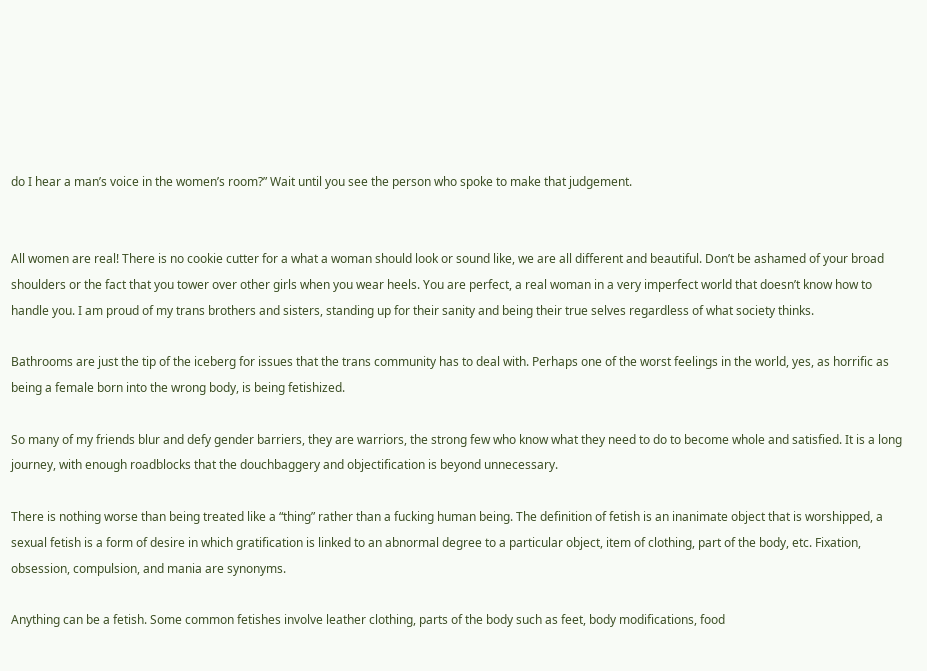do I hear a man’s voice in the women’s room?” Wait until you see the person who spoke to make that judgement.


All women are real! There is no cookie cutter for a what a woman should look or sound like, we are all different and beautiful. Don’t be ashamed of your broad shoulders or the fact that you tower over other girls when you wear heels. You are perfect, a real woman in a very imperfect world that doesn’t know how to handle you. I am proud of my trans brothers and sisters, standing up for their sanity and being their true selves regardless of what society thinks.

Bathrooms are just the tip of the iceberg for issues that the trans community has to deal with. Perhaps one of the worst feelings in the world, yes, as horrific as being a female born into the wrong body, is being fetishized.

So many of my friends blur and defy gender barriers, they are warriors, the strong few who know what they need to do to become whole and satisfied. It is a long journey, with enough roadblocks that the douchbaggery and objectification is beyond unnecessary.

There is nothing worse than being treated like a “thing” rather than a fucking human being. The definition of fetish is an inanimate object that is worshipped, a sexual fetish is a form of desire in which gratification is linked to an abnormal degree to a particular object, item of clothing, part of the body, etc. Fixation, obsession, compulsion, and mania are synonyms.

Anything can be a fetish. Some common fetishes involve leather clothing, parts of the body such as feet, body modifications, food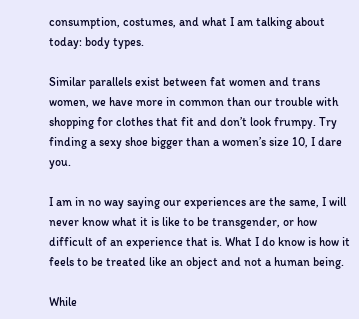consumption, costumes, and what I am talking about today: body types.

Similar parallels exist between fat women and trans women, we have more in common than our trouble with shopping for clothes that fit and don’t look frumpy. Try finding a sexy shoe bigger than a women’s size 10, I dare you.

I am in no way saying our experiences are the same, I will never know what it is like to be transgender, or how difficult of an experience that is. What I do know is how it feels to be treated like an object and not a human being.

While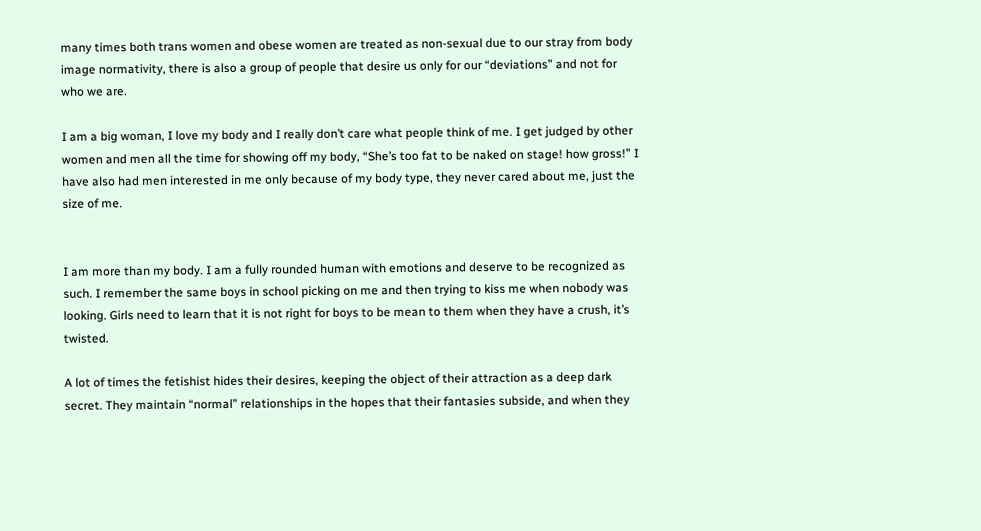many times both trans women and obese women are treated as non-sexual due to our stray from body image normativity, there is also a group of people that desire us only for our “deviations” and not for who we are.

I am a big woman, I love my body and I really don’t care what people think of me. I get judged by other women and men all the time for showing off my body, “She’s too fat to be naked on stage! how gross!” I have also had men interested in me only because of my body type, they never cared about me, just the size of me.


I am more than my body. I am a fully rounded human with emotions and deserve to be recognized as such. I remember the same boys in school picking on me and then trying to kiss me when nobody was looking. Girls need to learn that it is not right for boys to be mean to them when they have a crush, it’s twisted.

A lot of times the fetishist hides their desires, keeping the object of their attraction as a deep dark secret. They maintain “normal” relationships in the hopes that their fantasies subside, and when they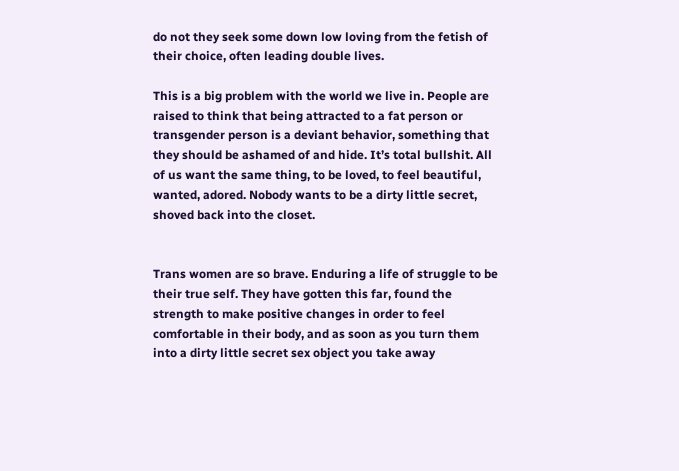do not they seek some down low loving from the fetish of their choice, often leading double lives.

This is a big problem with the world we live in. People are raised to think that being attracted to a fat person or transgender person is a deviant behavior, something that they should be ashamed of and hide. It’s total bullshit. All of us want the same thing, to be loved, to feel beautiful, wanted, adored. Nobody wants to be a dirty little secret, shoved back into the closet.


Trans women are so brave. Enduring a life of struggle to be their true self. They have gotten this far, found the strength to make positive changes in order to feel comfortable in their body, and as soon as you turn them into a dirty little secret sex object you take away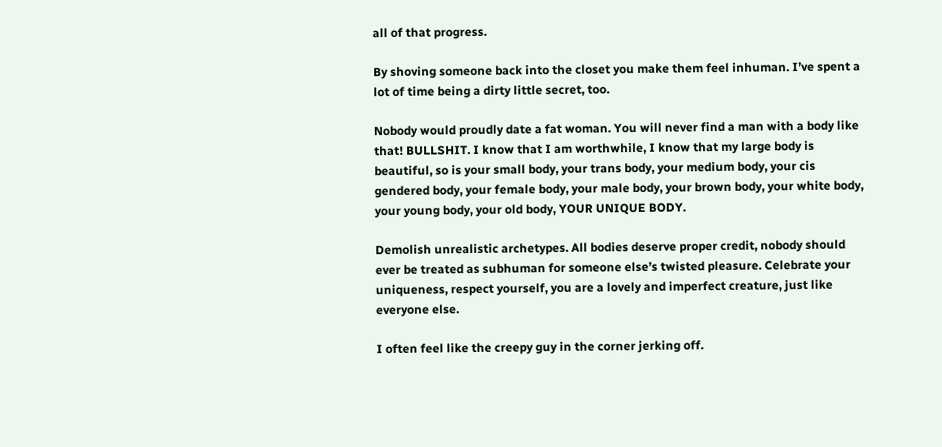all of that progress.

By shoving someone back into the closet you make them feel inhuman. I’ve spent a lot of time being a dirty little secret, too.

Nobody would proudly date a fat woman. You will never find a man with a body like that! BULLSHIT. I know that I am worthwhile, I know that my large body is beautiful, so is your small body, your trans body, your medium body, your cis gendered body, your female body, your male body, your brown body, your white body, your young body, your old body, YOUR UNIQUE BODY.

Demolish unrealistic archetypes. All bodies deserve proper credit, nobody should ever be treated as subhuman for someone else’s twisted pleasure. Celebrate your uniqueness, respect yourself, you are a lovely and imperfect creature, just like everyone else.

I often feel like the creepy guy in the corner jerking off.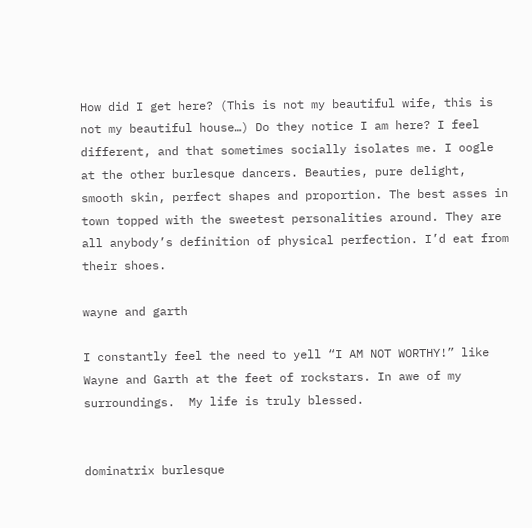How did I get here? (This is not my beautiful wife, this is not my beautiful house…) Do they notice I am here? I feel different, and that sometimes socially isolates me. I oogle at the other burlesque dancers. Beauties, pure delight, smooth skin, perfect shapes and proportion. The best asses in town topped with the sweetest personalities around. They are all anybody’s definition of physical perfection. I’d eat from their shoes.

wayne and garth

I constantly feel the need to yell “I AM NOT WORTHY!” like Wayne and Garth at the feet of rockstars. In awe of my surroundings.  My life is truly blessed.


dominatrix burlesque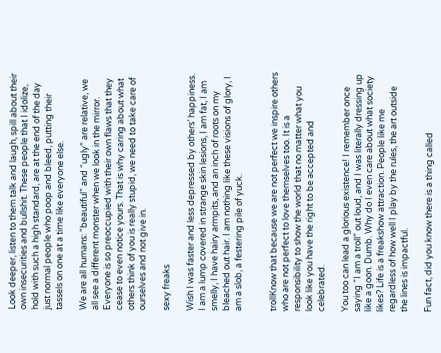Look deeper, listen to them talk and laugh, spill about their own insecurities and bullshit. These people that I idolize, hold with such a high standard, are at the end of the day just normal people who poop and bleed, putting their tassels on one at a time like everyone else.

We are all humans: “beautiful” and “ugly” are relative, we all see a different monster when we look in the mirror. Everyone is so preoccupied with their own flaws that they cease to even notice yours. That is why caring about what others think of you is really stupid, we need to take care of ourselves and not give in.

sexy freaks

Wish I was faster and less depressed by others’ happiness. I am a lump covered in strange skin lesions, I am fat, I am smelly, I have hairy armpits, and an inch of roots on my bleached out hair. I am nothing like these visions of glory, I am a slob, a festering pile of yuck.


trollKnow that because we are not perfect we inspire others who are not perfect to love themselves too. It is a responsibility to show the world that no matter what you look like you have the right to be accepted and celebrated.

You too can lead a glorious existence! I remember once saying “I am a troll” out loud, and I was literally dressing up like a goon. Dumb. Why do I even care about what society likes? Life is a freakshow attraction. People like me regardless of how well I play by the rules, the art outside the lines is impactful.

Fun fact, did you know there is a thing called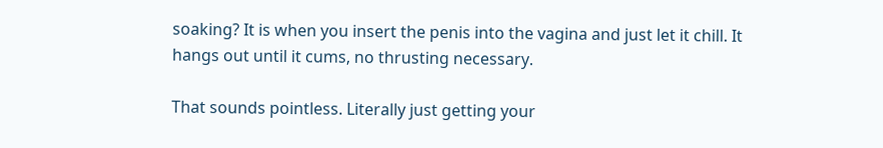soaking? It is when you insert the penis into the vagina and just let it chill. It hangs out until it cums, no thrusting necessary.

That sounds pointless. Literally just getting your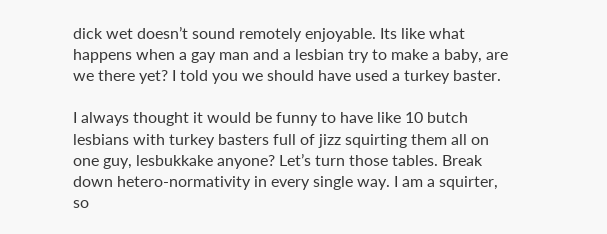dick wet doesn’t sound remotely enjoyable. Its like what happens when a gay man and a lesbian try to make a baby, are we there yet? I told you we should have used a turkey baster.

I always thought it would be funny to have like 10 butch lesbians with turkey basters full of jizz squirting them all on one guy, lesbukkake anyone? Let’s turn those tables. Break down hetero-normativity in every single way. I am a squirter, so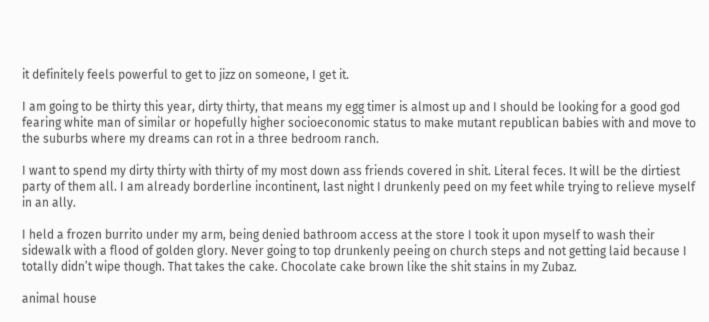it definitely feels powerful to get to jizz on someone, I get it.

I am going to be thirty this year, dirty thirty, that means my egg timer is almost up and I should be looking for a good god fearing white man of similar or hopefully higher socioeconomic status to make mutant republican babies with and move to the suburbs where my dreams can rot in a three bedroom ranch.

I want to spend my dirty thirty with thirty of my most down ass friends covered in shit. Literal feces. It will be the dirtiest party of them all. I am already borderline incontinent, last night I drunkenly peed on my feet while trying to relieve myself in an ally.

I held a frozen burrito under my arm, being denied bathroom access at the store I took it upon myself to wash their sidewalk with a flood of golden glory. Never going to top drunkenly peeing on church steps and not getting laid because I totally didn’t wipe though. That takes the cake. Chocolate cake brown like the shit stains in my Zubaz.

animal house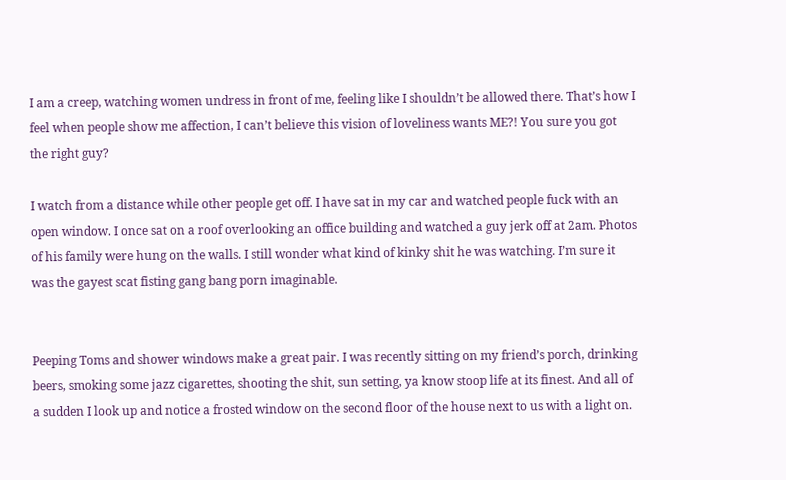I am a creep, watching women undress in front of me, feeling like I shouldn’t be allowed there. That’s how I feel when people show me affection, I can’t believe this vision of loveliness wants ME?! You sure you got the right guy?

I watch from a distance while other people get off. I have sat in my car and watched people fuck with an open window. I once sat on a roof overlooking an office building and watched a guy jerk off at 2am. Photos of his family were hung on the walls. I still wonder what kind of kinky shit he was watching. I’m sure it was the gayest scat fisting gang bang porn imaginable.


Peeping Toms and shower windows make a great pair. I was recently sitting on my friend’s porch, drinking beers, smoking some jazz cigarettes, shooting the shit, sun setting, ya know stoop life at its finest. And all of a sudden I look up and notice a frosted window on the second floor of the house next to us with a light on.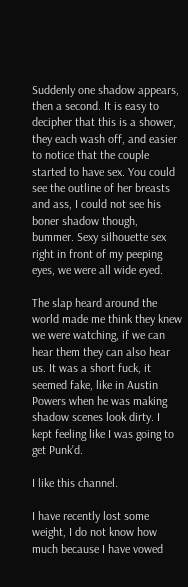Suddenly one shadow appears, then a second. It is easy to decipher that this is a shower, they each wash off, and easier to notice that the couple started to have sex. You could see the outline of her breasts and ass, I could not see his boner shadow though, bummer. Sexy silhouette sex right in front of my peeping eyes, we were all wide eyed.

The slap heard around the world made me think they knew we were watching, if we can hear them they can also hear us. It was a short fuck, it seemed fake, like in Austin Powers when he was making shadow scenes look dirty. I kept feeling like I was going to get Punk’d.

I like this channel.

I have recently lost some weight, I do not know how much because I have vowed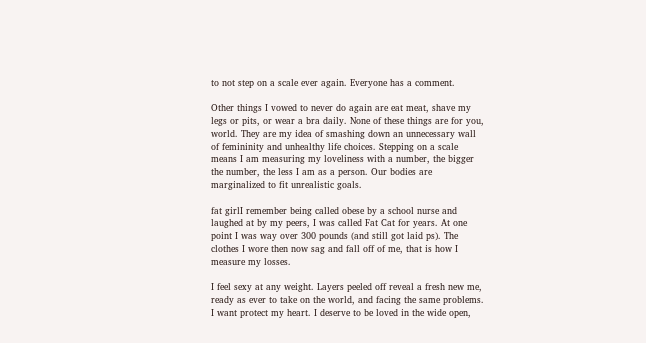to not step on a scale ever again. Everyone has a comment.

Other things I vowed to never do again are eat meat, shave my legs or pits, or wear a bra daily. None of these things are for you, world. They are my idea of smashing down an unnecessary wall of femininity and unhealthy life choices. Stepping on a scale means I am measuring my loveliness with a number, the bigger the number, the less I am as a person. Our bodies are marginalized to fit unrealistic goals.

fat girlI remember being called obese by a school nurse and laughed at by my peers, I was called Fat Cat for years. At one point I was way over 300 pounds (and still got laid ps). The clothes I wore then now sag and fall off of me, that is how I measure my losses.

I feel sexy at any weight. Layers peeled off reveal a fresh new me, ready as ever to take on the world, and facing the same problems. I want protect my heart. I deserve to be loved in the wide open,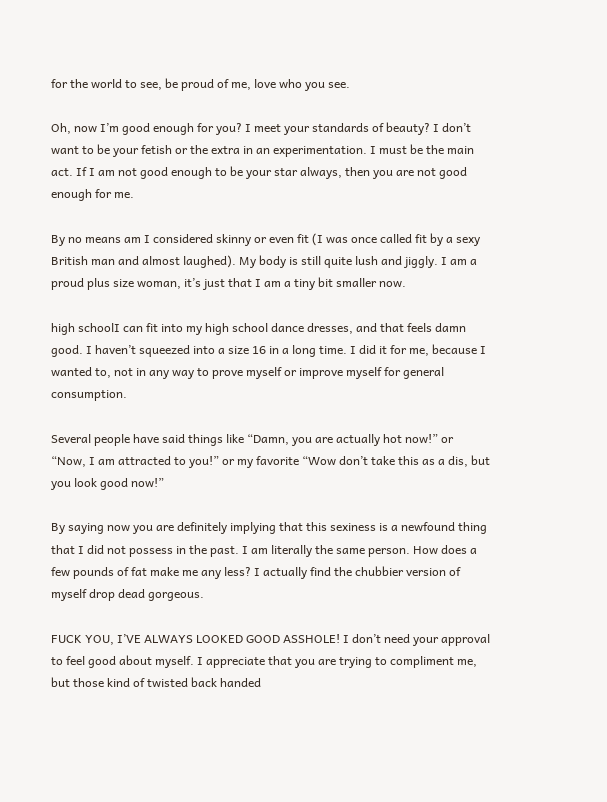for the world to see, be proud of me, love who you see.

Oh, now I’m good enough for you? I meet your standards of beauty? I don’t want to be your fetish or the extra in an experimentation. I must be the main act. If I am not good enough to be your star always, then you are not good enough for me.

By no means am I considered skinny or even fit (I was once called fit by a sexy British man and almost laughed). My body is still quite lush and jiggly. I am a proud plus size woman, it’s just that I am a tiny bit smaller now.

high schoolI can fit into my high school dance dresses, and that feels damn good. I haven’t squeezed into a size 16 in a long time. I did it for me, because I wanted to, not in any way to prove myself or improve myself for general consumption.

Several people have said things like “Damn, you are actually hot now!” or “Now, I am attracted to you!” or my favorite “Wow don’t take this as a dis, but you look good now!”

By saying now you are definitely implying that this sexiness is a newfound thing that I did not possess in the past. I am literally the same person. How does a few pounds of fat make me any less? I actually find the chubbier version of myself drop dead gorgeous.

FUCK YOU, I’VE ALWAYS LOOKED GOOD ASSHOLE! I don’t need your approval to feel good about myself. I appreciate that you are trying to compliment me, but those kind of twisted back handed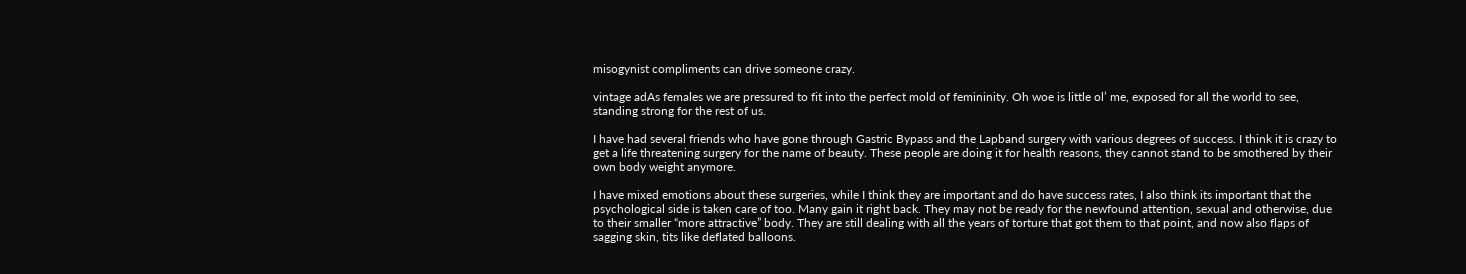misogynist compliments can drive someone crazy.

vintage adAs females we are pressured to fit into the perfect mold of femininity. Oh woe is little ol’ me, exposed for all the world to see, standing strong for the rest of us.

I have had several friends who have gone through Gastric Bypass and the Lapband surgery with various degrees of success. I think it is crazy to get a life threatening surgery for the name of beauty. These people are doing it for health reasons, they cannot stand to be smothered by their own body weight anymore.

I have mixed emotions about these surgeries, while I think they are important and do have success rates, I also think its important that the psychological side is taken care of too. Many gain it right back. They may not be ready for the newfound attention, sexual and otherwise, due to their smaller “more attractive” body. They are still dealing with all the years of torture that got them to that point, and now also flaps of sagging skin, tits like deflated balloons.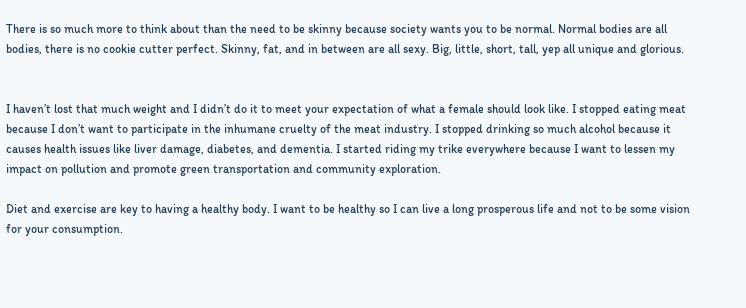There is so much more to think about than the need to be skinny because society wants you to be normal. Normal bodies are all bodies, there is no cookie cutter perfect. Skinny, fat, and in between are all sexy. Big, little, short, tall, yep all unique and glorious.


I haven’t lost that much weight and I didn’t do it to meet your expectation of what a female should look like. I stopped eating meat because I don’t want to participate in the inhumane cruelty of the meat industry. I stopped drinking so much alcohol because it causes health issues like liver damage, diabetes, and dementia. I started riding my trike everywhere because I want to lessen my impact on pollution and promote green transportation and community exploration.

Diet and exercise are key to having a healthy body. I want to be healthy so I can live a long prosperous life and not to be some vision for your consumption.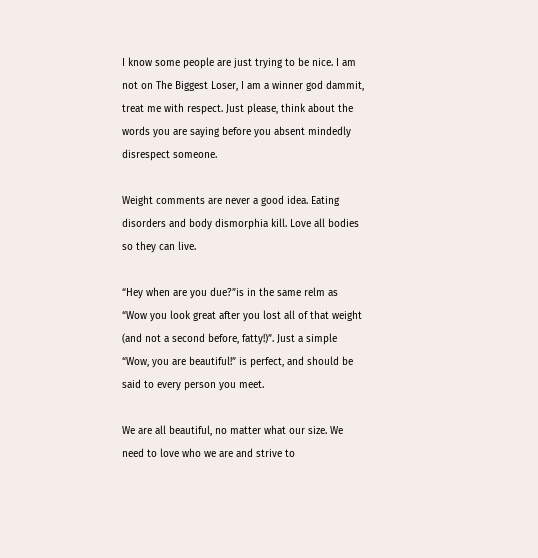I know some people are just trying to be nice. I am not on The Biggest Loser, I am a winner god dammit, treat me with respect. Just please, think about the words you are saying before you absent mindedly disrespect someone.

Weight comments are never a good idea. Eating disorders and body dismorphia kill. Love all bodies so they can live.

“Hey when are you due?”is in the same relm as “Wow you look great after you lost all of that weight (and not a second before, fatty!)”. Just a simple “Wow, you are beautiful!” is perfect, and should be said to every person you meet.

We are all beautiful, no matter what our size. We need to love who we are and strive to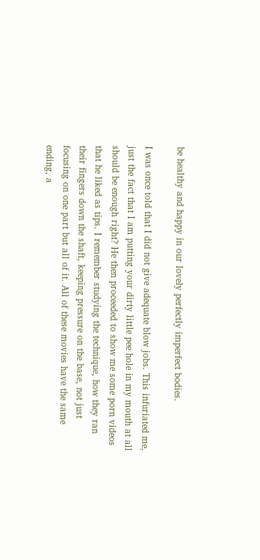be healthy and happy in our lovely perfectly imperfect bodies.

I was once told that I did not give adequate blow jobs. This infuriated me, just the fact that I am putting your dirty little pee hole in my mouth at all should be enough right? He then proceeded to show me some porn videos that he liked as tips. I remember studying the technique, how they ran their fingers down the shaft, keeping pressure on the base, not just focusing on one part but all of it. All of these movies have the same ending, a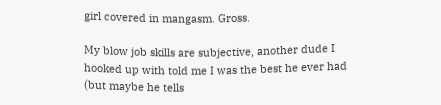girl covered in mangasm. Gross.

My blow job skills are subjective, another dude I hooked up with told me I was the best he ever had (but maybe he tells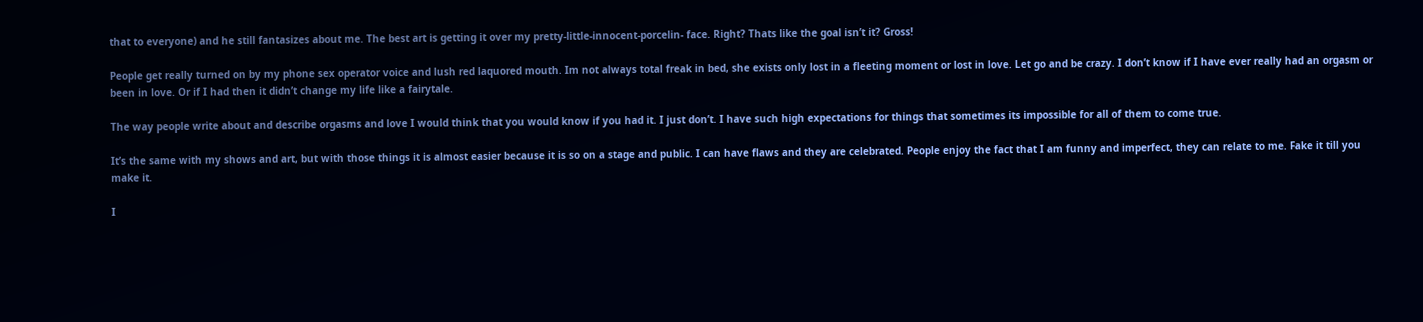that to everyone) and he still fantasizes about me. The best art is getting it over my pretty-little-innocent-porcelin- face. Right? Thats like the goal isn’t it? Gross!

People get really turned on by my phone sex operator voice and lush red laquored mouth. Im not always total freak in bed, she exists only lost in a fleeting moment or lost in love. Let go and be crazy. I don’t know if I have ever really had an orgasm or been in love. Or if I had then it didn’t change my life like a fairytale.

The way people write about and describe orgasms and love I would think that you would know if you had it. I just don’t. I have such high expectations for things that sometimes its impossible for all of them to come true.

It’s the same with my shows and art, but with those things it is almost easier because it is so on a stage and public. I can have flaws and they are celebrated. People enjoy the fact that I am funny and imperfect, they can relate to me. Fake it till you make it.

I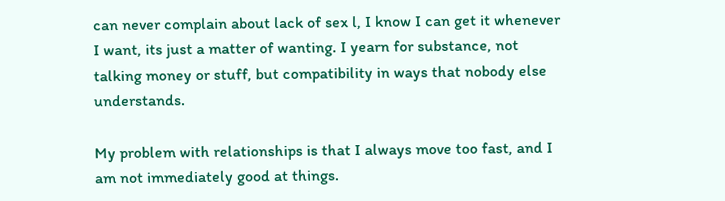can never complain about lack of sex l, I know I can get it whenever I want, its just a matter of wanting. I yearn for substance, not talking money or stuff, but compatibility in ways that nobody else understands.

My problem with relationships is that I always move too fast, and I am not immediately good at things.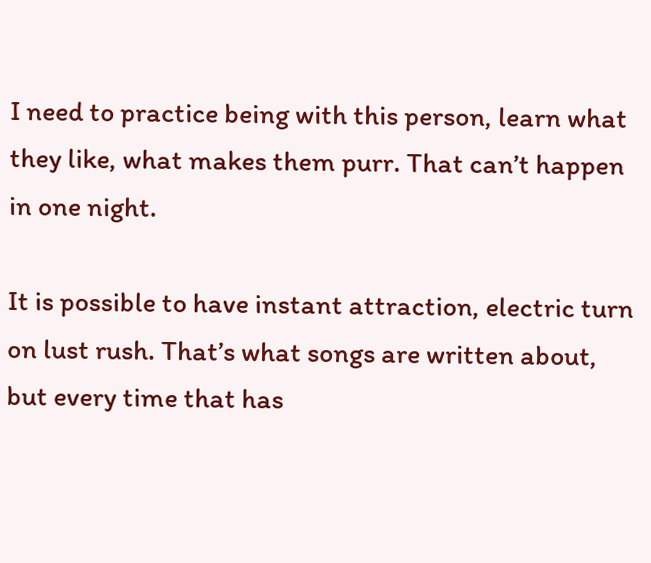I need to practice being with this person, learn what they like, what makes them purr. That can’t happen in one night.

It is possible to have instant attraction, electric turn on lust rush. That’s what songs are written about, but every time that has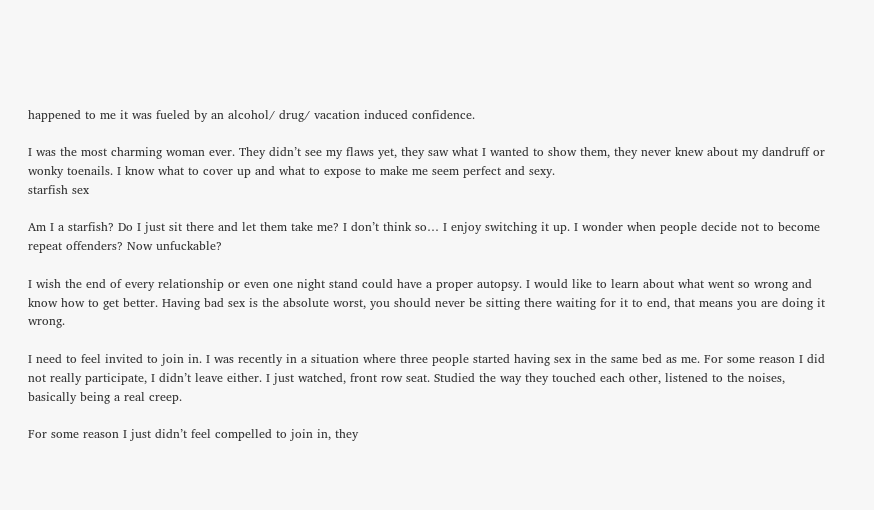happened to me it was fueled by an alcohol/ drug/ vacation induced confidence.

I was the most charming woman ever. They didn’t see my flaws yet, they saw what I wanted to show them, they never knew about my dandruff or wonky toenails. I know what to cover up and what to expose to make me seem perfect and sexy.
starfish sex

Am I a starfish? Do I just sit there and let them take me? I don’t think so… I enjoy switching it up. I wonder when people decide not to become repeat offenders? Now unfuckable?

I wish the end of every relationship or even one night stand could have a proper autopsy. I would like to learn about what went so wrong and know how to get better. Having bad sex is the absolute worst, you should never be sitting there waiting for it to end, that means you are doing it wrong.

I need to feel invited to join in. I was recently in a situation where three people started having sex in the same bed as me. For some reason I did not really participate, I didn’t leave either. I just watched, front row seat. Studied the way they touched each other, listened to the noises, basically being a real creep.

For some reason I just didn’t feel compelled to join in, they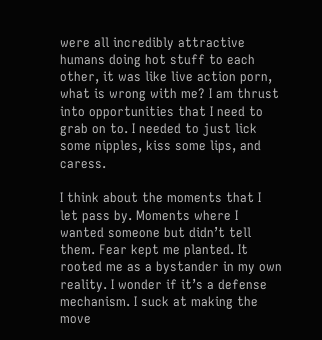were all incredibly attractive humans doing hot stuff to each other, it was like live action porn, what is wrong with me? I am thrust into opportunities that I need to grab on to. I needed to just lick some nipples, kiss some lips, and caress.

I think about the moments that I let pass by. Moments where I wanted someone but didn’t tell them. Fear kept me planted. It rooted me as a bystander in my own reality. I wonder if it’s a defense mechanism. I suck at making the move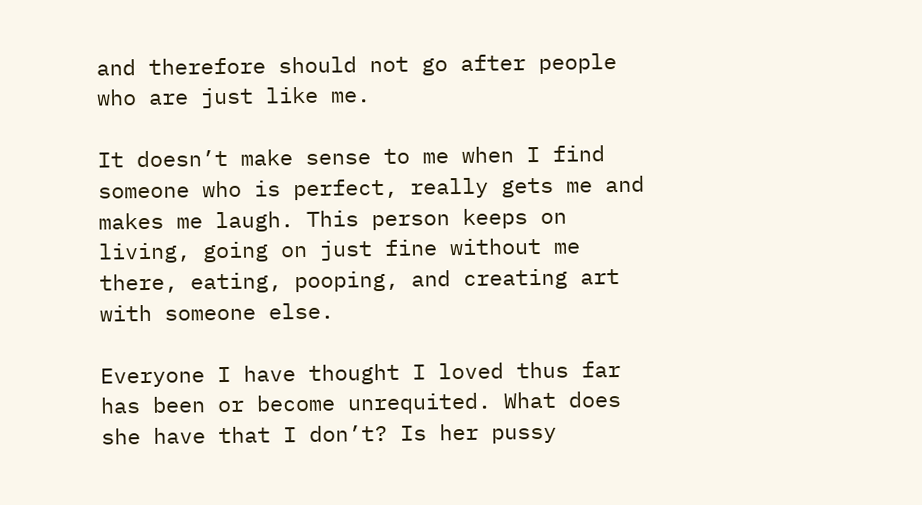and therefore should not go after people who are just like me.

It doesn’t make sense to me when I find someone who is perfect, really gets me and makes me laugh. This person keeps on living, going on just fine without me there, eating, pooping, and creating art with someone else.

Everyone I have thought I loved thus far has been or become unrequited. What does she have that I don’t? Is her pussy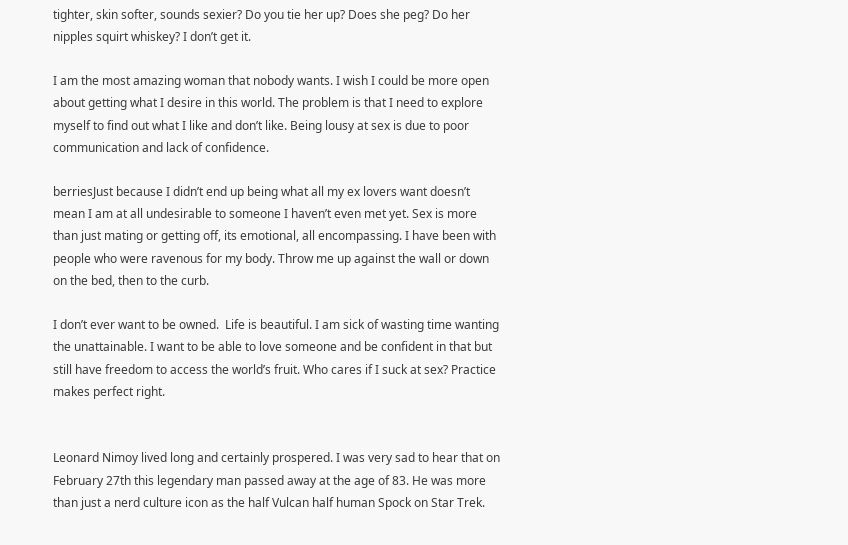tighter, skin softer, sounds sexier? Do you tie her up? Does she peg? Do her nipples squirt whiskey? I don’t get it.

I am the most amazing woman that nobody wants. I wish I could be more open about getting what I desire in this world. The problem is that I need to explore myself to find out what I like and don’t like. Being lousy at sex is due to poor communication and lack of confidence.

berriesJust because I didn’t end up being what all my ex lovers want doesn’t mean I am at all undesirable to someone I haven’t even met yet. Sex is more than just mating or getting off, its emotional, all encompassing. I have been with people who were ravenous for my body. Throw me up against the wall or down on the bed, then to the curb.

I don’t ever want to be owned.  Life is beautiful. I am sick of wasting time wanting the unattainable. I want to be able to love someone and be confident in that but still have freedom to access the world’s fruit. Who cares if I suck at sex? Practice makes perfect right.


Leonard Nimoy lived long and certainly prospered. I was very sad to hear that on February 27th this legendary man passed away at the age of 83. He was more than just a nerd culture icon as the half Vulcan half human Spock on Star Trek.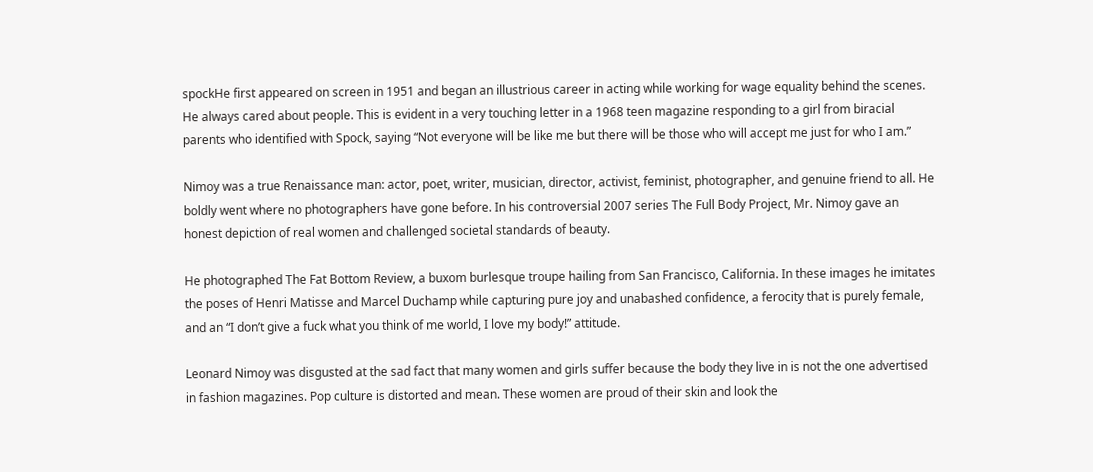spockHe first appeared on screen in 1951 and began an illustrious career in acting while working for wage equality behind the scenes. He always cared about people. This is evident in a very touching letter in a 1968 teen magazine responding to a girl from biracial parents who identified with Spock, saying “Not everyone will be like me but there will be those who will accept me just for who I am.”

Nimoy was a true Renaissance man: actor, poet, writer, musician, director, activist, feminist, photographer, and genuine friend to all. He boldly went where no photographers have gone before. In his controversial 2007 series The Full Body Project, Mr. Nimoy gave an honest depiction of real women and challenged societal standards of beauty.

He photographed The Fat Bottom Review, a buxom burlesque troupe hailing from San Francisco, California. In these images he imitates the poses of Henri Matisse and Marcel Duchamp while capturing pure joy and unabashed confidence, a ferocity that is purely female, and an “I don’t give a fuck what you think of me world, I love my body!” attitude.

Leonard Nimoy was disgusted at the sad fact that many women and girls suffer because the body they live in is not the one advertised in fashion magazines. Pop culture is distorted and mean. These women are proud of their skin and look the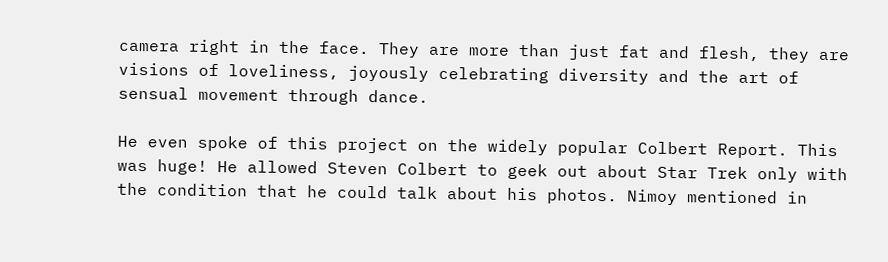camera right in the face. They are more than just fat and flesh, they are visions of loveliness, joyously celebrating diversity and the art of sensual movement through dance.

He even spoke of this project on the widely popular Colbert Report. This was huge! He allowed Steven Colbert to geek out about Star Trek only with the condition that he could talk about his photos. Nimoy mentioned in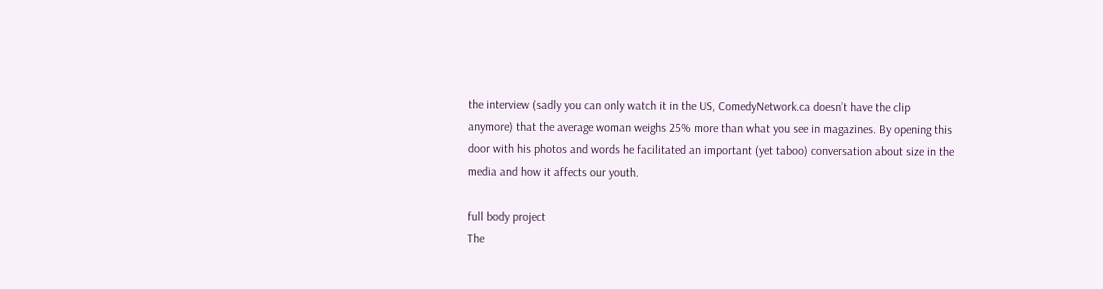the interview (sadly you can only watch it in the US, ComedyNetwork.ca doesn’t have the clip anymore) that the average woman weighs 25% more than what you see in magazines. By opening this door with his photos and words he facilitated an important (yet taboo) conversation about size in the media and how it affects our youth.

full body project
The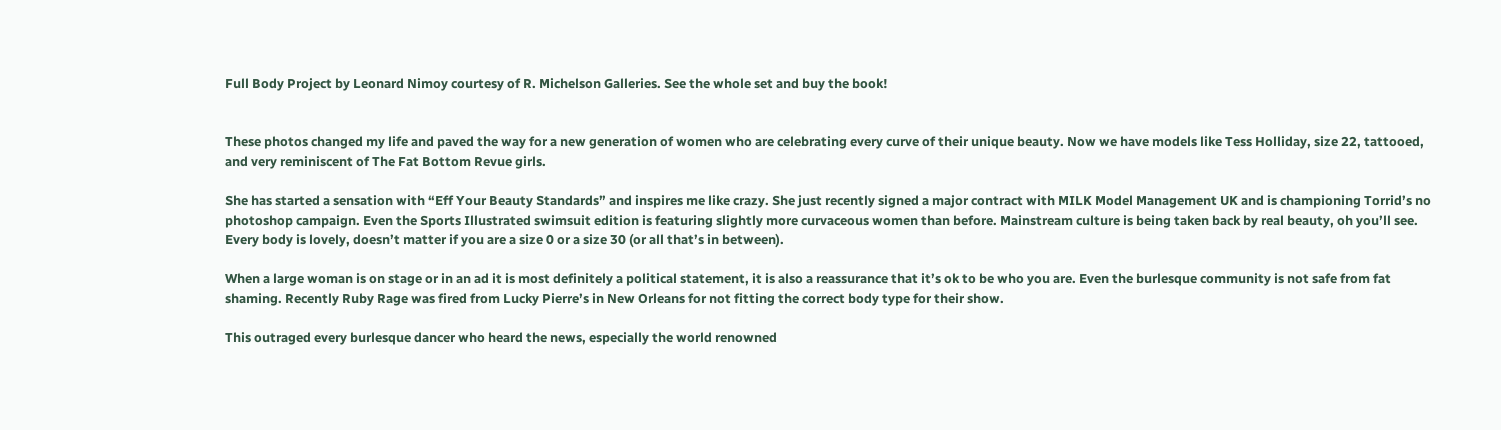Full Body Project by Leonard Nimoy courtesy of R. Michelson Galleries. See the whole set and buy the book!


These photos changed my life and paved the way for a new generation of women who are celebrating every curve of their unique beauty. Now we have models like Tess Holliday, size 22, tattooed, and very reminiscent of The Fat Bottom Revue girls.

She has started a sensation with “Eff Your Beauty Standards” and inspires me like crazy. She just recently signed a major contract with MILK Model Management UK and is championing Torrid’s no photoshop campaign. Even the Sports Illustrated swimsuit edition is featuring slightly more curvaceous women than before. Mainstream culture is being taken back by real beauty, oh you’ll see. Every body is lovely, doesn’t matter if you are a size 0 or a size 30 (or all that’s in between).

When a large woman is on stage or in an ad it is most definitely a political statement, it is also a reassurance that it’s ok to be who you are. Even the burlesque community is not safe from fat shaming. Recently Ruby Rage was fired from Lucky Pierre’s in New Orleans for not fitting the correct body type for their show.

This outraged every burlesque dancer who heard the news, especially the world renowned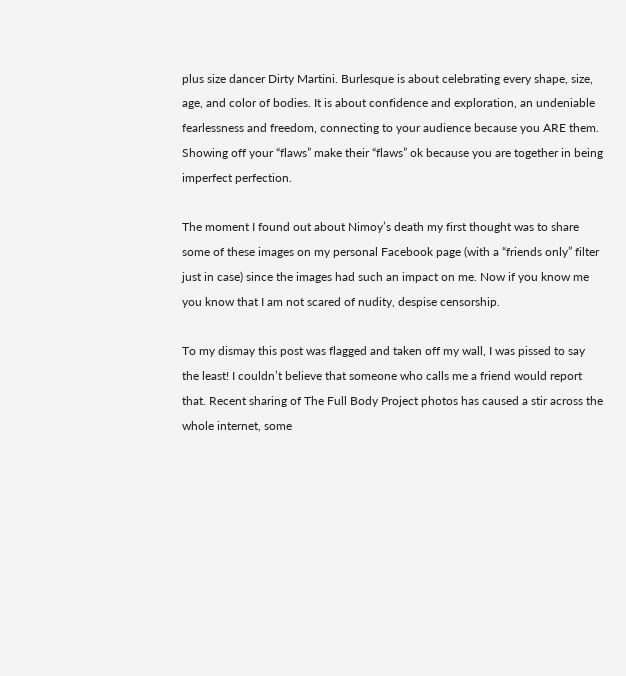plus size dancer Dirty Martini. Burlesque is about celebrating every shape, size, age, and color of bodies. It is about confidence and exploration, an undeniable fearlessness and freedom, connecting to your audience because you ARE them. Showing off your “flaws” make their “flaws” ok because you are together in being imperfect perfection.

The moment I found out about Nimoy’s death my first thought was to share some of these images on my personal Facebook page (with a “friends only” filter just in case) since the images had such an impact on me. Now if you know me you know that I am not scared of nudity, despise censorship.

To my dismay this post was flagged and taken off my wall, I was pissed to say the least! I couldn’t believe that someone who calls me a friend would report that. Recent sharing of The Full Body Project photos has caused a stir across the whole internet, some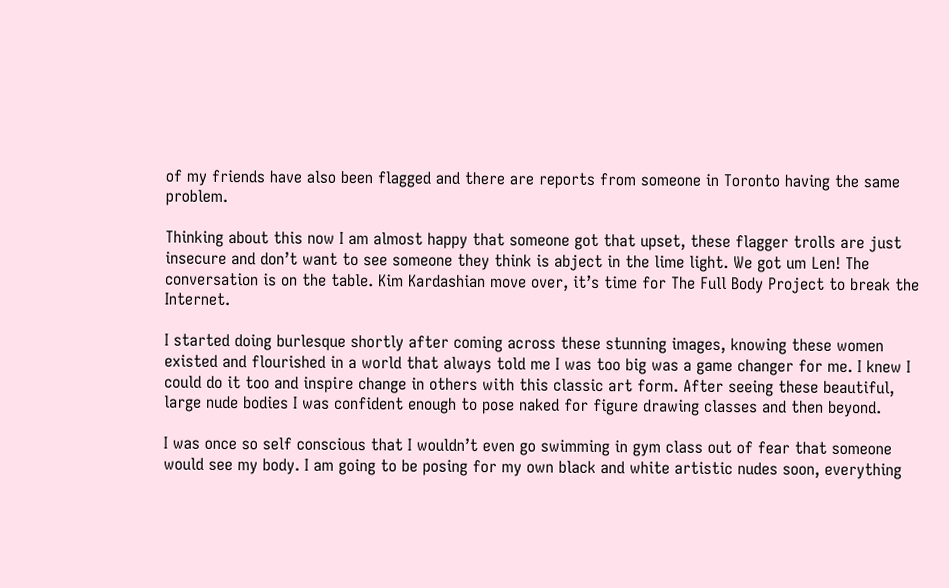of my friends have also been flagged and there are reports from someone in Toronto having the same problem.

Thinking about this now I am almost happy that someone got that upset, these flagger trolls are just insecure and don’t want to see someone they think is abject in the lime light. We got um Len! The conversation is on the table. Kim Kardashian move over, it’s time for The Full Body Project to break the Internet.

I started doing burlesque shortly after coming across these stunning images, knowing these women existed and flourished in a world that always told me I was too big was a game changer for me. I knew I could do it too and inspire change in others with this classic art form. After seeing these beautiful, large nude bodies I was confident enough to pose naked for figure drawing classes and then beyond.

I was once so self conscious that I wouldn’t even go swimming in gym class out of fear that someone would see my body. I am going to be posing for my own black and white artistic nudes soon, everything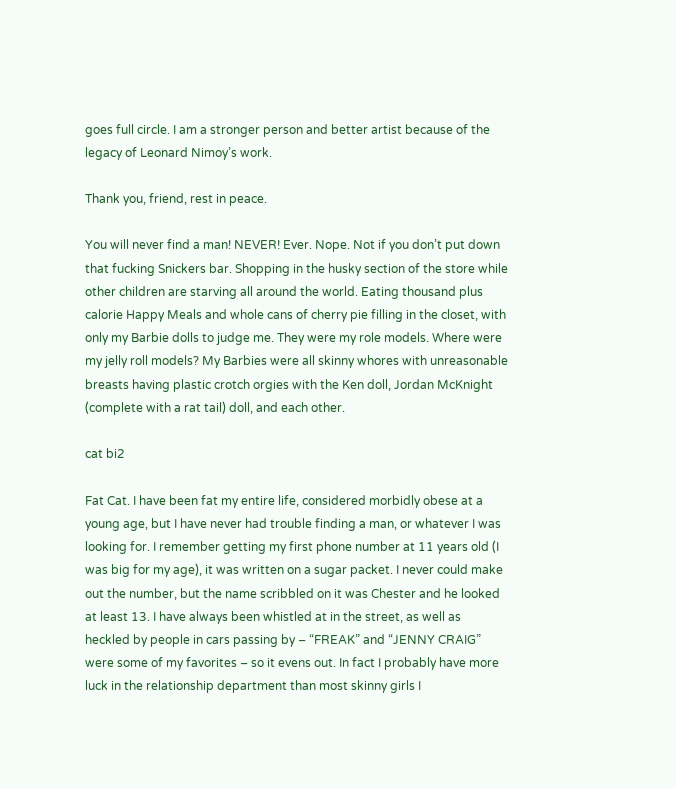goes full circle. I am a stronger person and better artist because of the legacy of Leonard Nimoy’s work.

Thank you, friend, rest in peace.

You will never find a man! NEVER! Ever. Nope. Not if you don’t put down that fucking Snickers bar. Shopping in the husky section of the store while other children are starving all around the world. Eating thousand plus calorie Happy Meals and whole cans of cherry pie filling in the closet, with only my Barbie dolls to judge me. They were my role models. Where were my jelly roll models? My Barbies were all skinny whores with unreasonable breasts having plastic crotch orgies with the Ken doll, Jordan McKnight (complete with a rat tail) doll, and each other.

cat bi2

Fat Cat. I have been fat my entire life, considered morbidly obese at a young age, but I have never had trouble finding a man, or whatever I was looking for. I remember getting my first phone number at 11 years old (I was big for my age), it was written on a sugar packet. I never could make out the number, but the name scribbled on it was Chester and he looked at least 13. I have always been whistled at in the street, as well as heckled by people in cars passing by – “FREAK” and “JENNY CRAIG” were some of my favorites – so it evens out. In fact I probably have more luck in the relationship department than most skinny girls I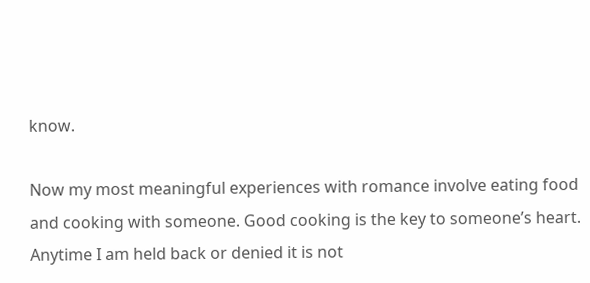know.

Now my most meaningful experiences with romance involve eating food and cooking with someone. Good cooking is the key to someone’s heart. Anytime I am held back or denied it is not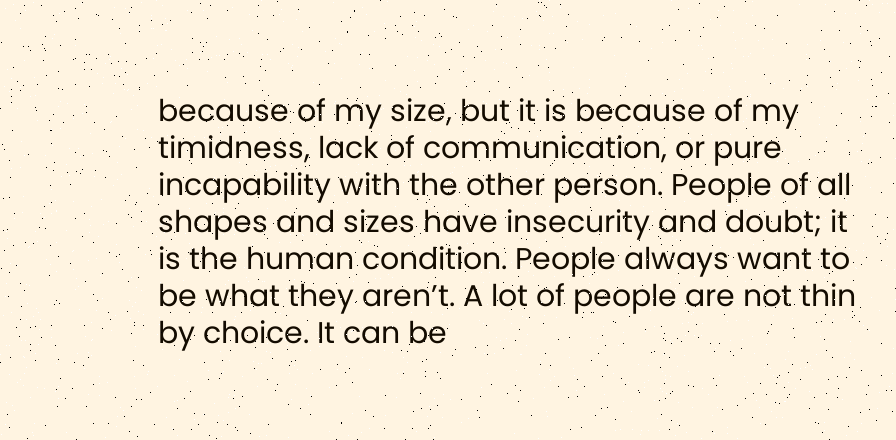because of my size, but it is because of my timidness, lack of communication, or pure incapability with the other person. People of all shapes and sizes have insecurity and doubt; it is the human condition. People always want to be what they aren’t. A lot of people are not thin by choice. It can be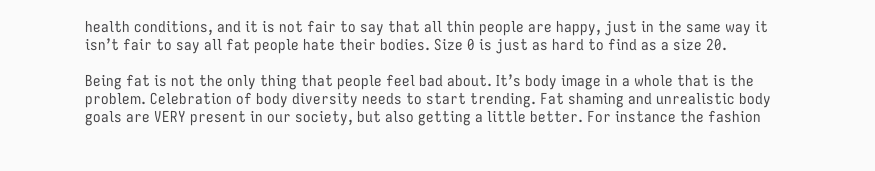health conditions, and it is not fair to say that all thin people are happy, just in the same way it isn’t fair to say all fat people hate their bodies. Size 0 is just as hard to find as a size 20.

Being fat is not the only thing that people feel bad about. It’s body image in a whole that is the problem. Celebration of body diversity needs to start trending. Fat shaming and unrealistic body goals are VERY present in our society, but also getting a little better. For instance the fashion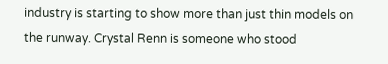industry is starting to show more than just thin models on the runway. Crystal Renn is someone who stood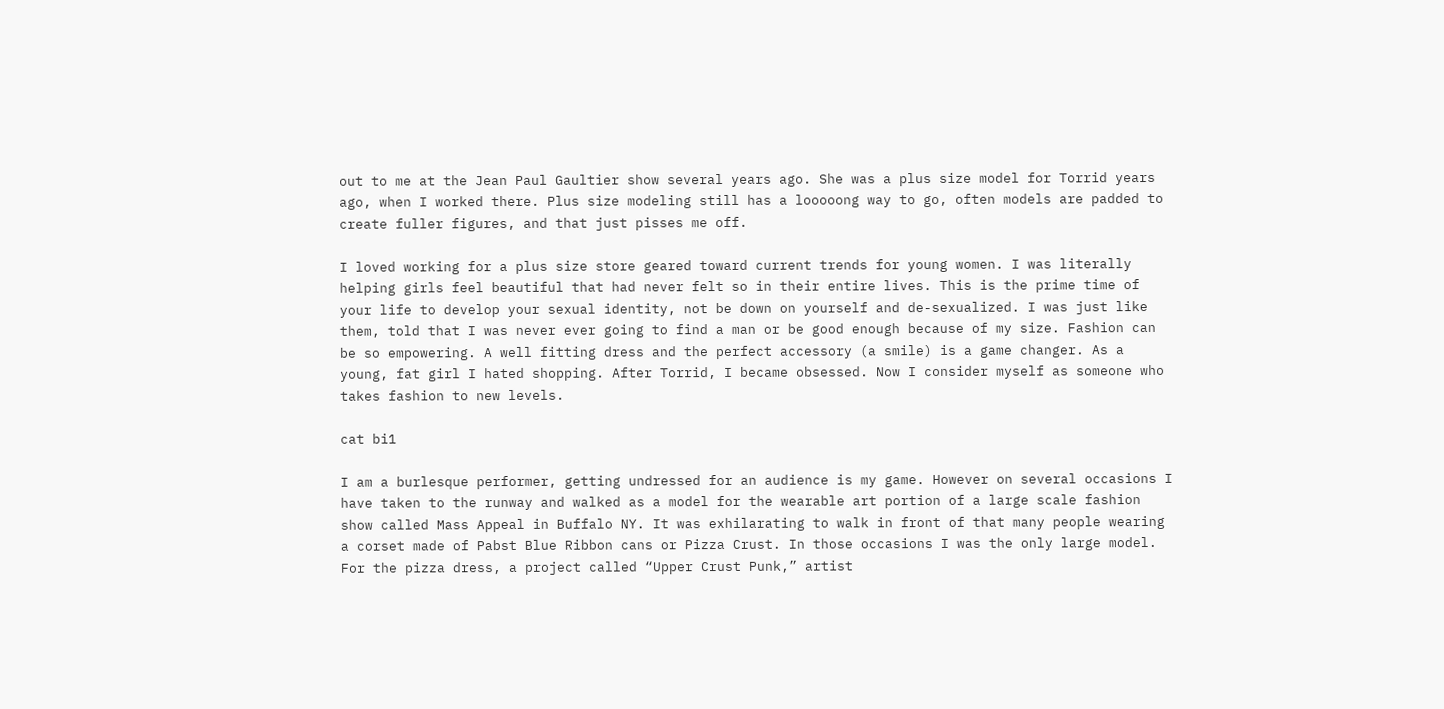out to me at the Jean Paul Gaultier show several years ago. She was a plus size model for Torrid years ago, when I worked there. Plus size modeling still has a looooong way to go, often models are padded to create fuller figures, and that just pisses me off.

I loved working for a plus size store geared toward current trends for young women. I was literally helping girls feel beautiful that had never felt so in their entire lives. This is the prime time of your life to develop your sexual identity, not be down on yourself and de-sexualized. I was just like them, told that I was never ever going to find a man or be good enough because of my size. Fashion can be so empowering. A well fitting dress and the perfect accessory (a smile) is a game changer. As a young, fat girl I hated shopping. After Torrid, I became obsessed. Now I consider myself as someone who takes fashion to new levels.

cat bi1

I am a burlesque performer, getting undressed for an audience is my game. However on several occasions I have taken to the runway and walked as a model for the wearable art portion of a large scale fashion show called Mass Appeal in Buffalo NY. It was exhilarating to walk in front of that many people wearing a corset made of Pabst Blue Ribbon cans or Pizza Crust. In those occasions I was the only large model. For the pizza dress, a project called “Upper Crust Punk,” artist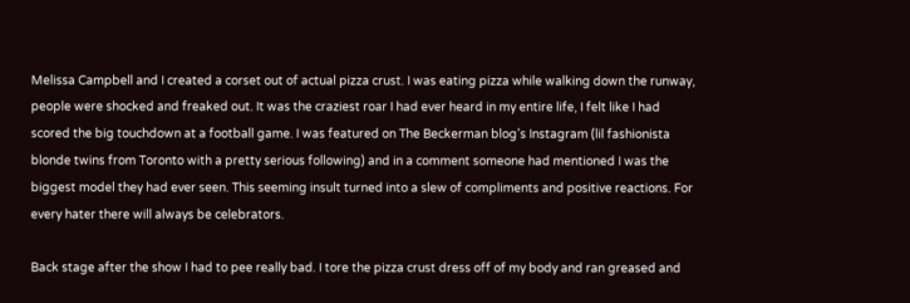Melissa Campbell and I created a corset out of actual pizza crust. I was eating pizza while walking down the runway, people were shocked and freaked out. It was the craziest roar I had ever heard in my entire life, I felt like I had scored the big touchdown at a football game. I was featured on The Beckerman blog’s Instagram (lil fashionista blonde twins from Toronto with a pretty serious following) and in a comment someone had mentioned I was the biggest model they had ever seen. This seeming insult turned into a slew of compliments and positive reactions. For every hater there will always be celebrators.

Back stage after the show I had to pee really bad. I tore the pizza crust dress off of my body and ran greased and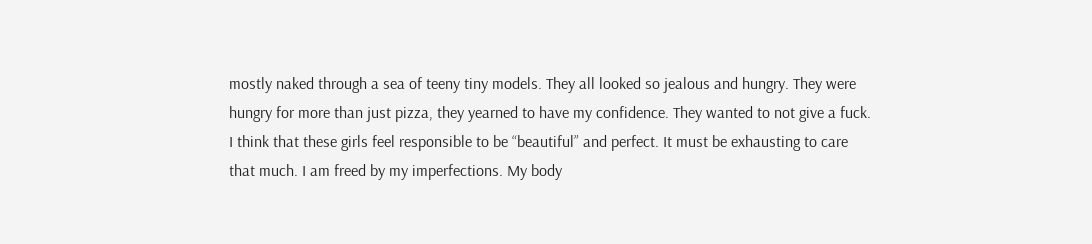mostly naked through a sea of teeny tiny models. They all looked so jealous and hungry. They were hungry for more than just pizza, they yearned to have my confidence. They wanted to not give a fuck. I think that these girls feel responsible to be “beautiful” and perfect. It must be exhausting to care that much. I am freed by my imperfections. My body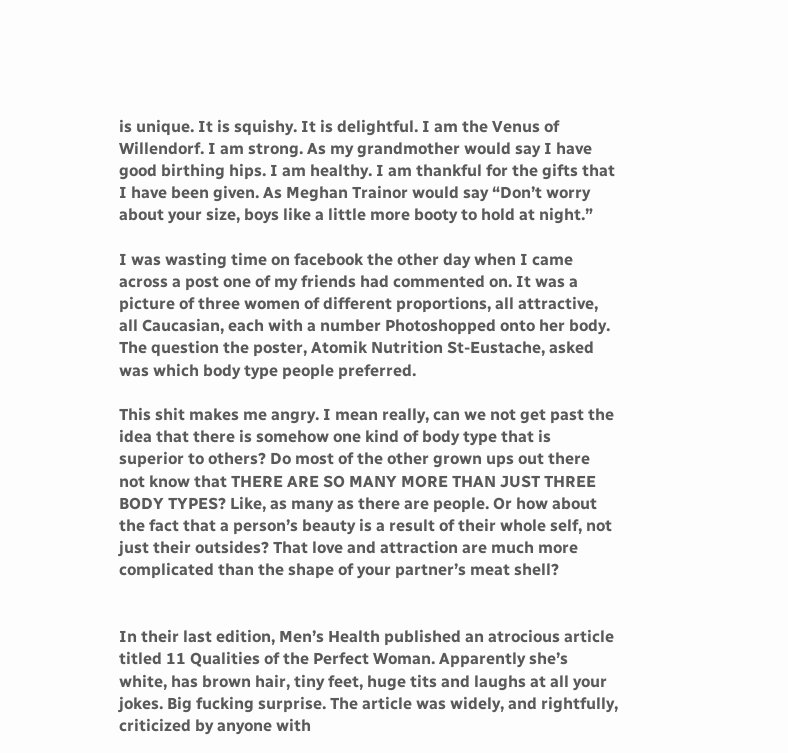is unique. It is squishy. It is delightful. I am the Venus of Willendorf. I am strong. As my grandmother would say I have good birthing hips. I am healthy. I am thankful for the gifts that I have been given. As Meghan Trainor would say “Don’t worry about your size, boys like a little more booty to hold at night.”

I was wasting time on facebook the other day when I came across a post one of my friends had commented on. It was a picture of three women of different proportions, all attractive, all Caucasian, each with a number Photoshopped onto her body. The question the poster, Atomik Nutrition St-Eustache, asked was which body type people preferred.

This shit makes me angry. I mean really, can we not get past the idea that there is somehow one kind of body type that is superior to others? Do most of the other grown ups out there not know that THERE ARE SO MANY MORE THAN JUST THREE BODY TYPES? Like, as many as there are people. Or how about the fact that a person’s beauty is a result of their whole self, not just their outsides? That love and attraction are much more complicated than the shape of your partner’s meat shell?


In their last edition, Men’s Health published an atrocious article titled 11 Qualities of the Perfect Woman. Apparently she’s white, has brown hair, tiny feet, huge tits and laughs at all your jokes. Big fucking surprise. The article was widely, and rightfully, criticized by anyone with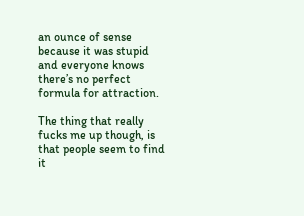an ounce of sense because it was stupid and everyone knows there’s no perfect formula for attraction.

The thing that really fucks me up though, is that people seem to find it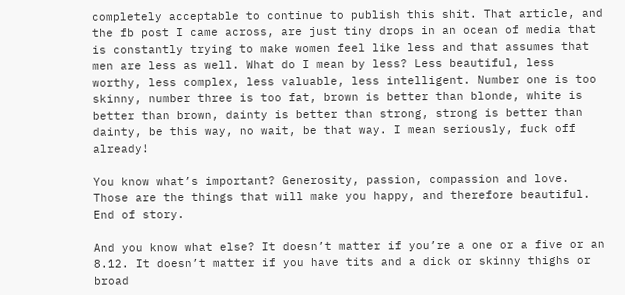completely acceptable to continue to publish this shit. That article, and the fb post I came across, are just tiny drops in an ocean of media that is constantly trying to make women feel like less and that assumes that men are less as well. What do I mean by less? Less beautiful, less worthy, less complex, less valuable, less intelligent. Number one is too skinny, number three is too fat, brown is better than blonde, white is better than brown, dainty is better than strong, strong is better than dainty, be this way, no wait, be that way. I mean seriously, fuck off already!

You know what’s important? Generosity, passion, compassion and love. Those are the things that will make you happy, and therefore beautiful. End of story.

And you know what else? It doesn’t matter if you’re a one or a five or an 8.12. It doesn’t matter if you have tits and a dick or skinny thighs or broad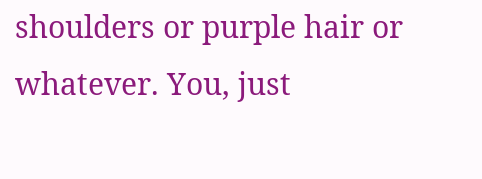shoulders or purple hair or whatever. You, just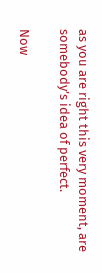as you are right this very moment, are somebody’s idea of perfect.

Now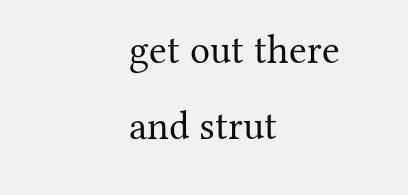get out there and strut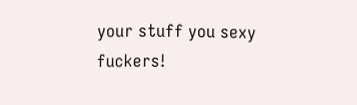your stuff you sexy fuckers!